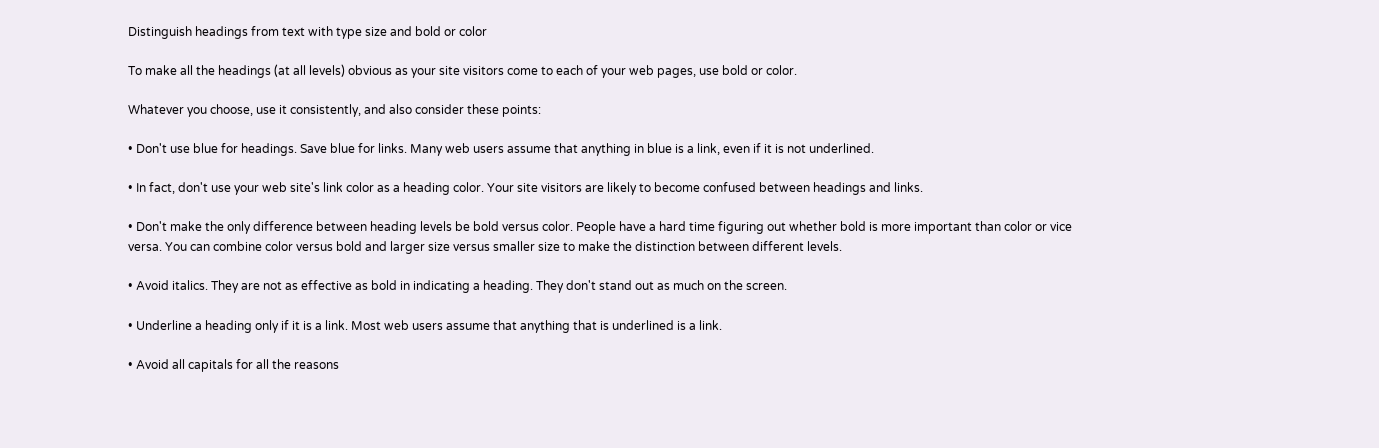Distinguish headings from text with type size and bold or color

To make all the headings (at all levels) obvious as your site visitors come to each of your web pages, use bold or color.

Whatever you choose, use it consistently, and also consider these points:

• Don't use blue for headings. Save blue for links. Many web users assume that anything in blue is a link, even if it is not underlined.

• In fact, don't use your web site's link color as a heading color. Your site visitors are likely to become confused between headings and links.

• Don't make the only difference between heading levels be bold versus color. People have a hard time figuring out whether bold is more important than color or vice versa. You can combine color versus bold and larger size versus smaller size to make the distinction between different levels.

• Avoid italics. They are not as effective as bold in indicating a heading. They don't stand out as much on the screen.

• Underline a heading only if it is a link. Most web users assume that anything that is underlined is a link.

• Avoid all capitals for all the reasons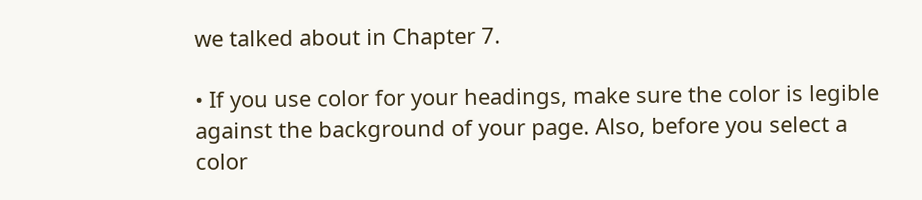we talked about in Chapter 7.

• If you use color for your headings, make sure the color is legible against the background of your page. Also, before you select a color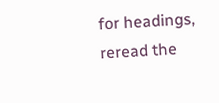for headings, reread the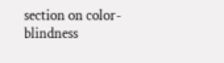section on color-blindness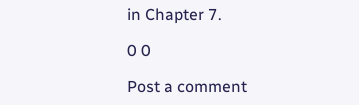in Chapter 7.

0 0

Post a comment